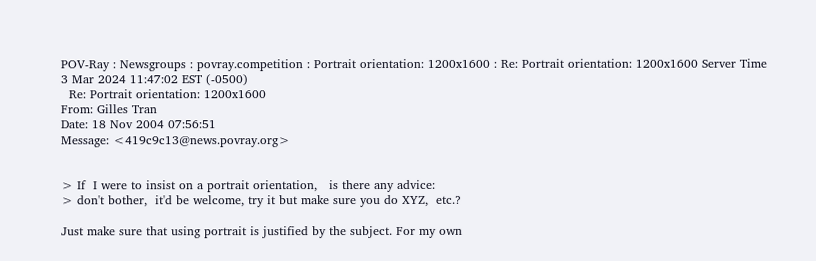POV-Ray : Newsgroups : povray.competition : Portrait orientation: 1200x1600 : Re: Portrait orientation: 1200x1600 Server Time
3 Mar 2024 11:47:02 EST (-0500)
  Re: Portrait orientation: 1200x1600
From: Gilles Tran
Date: 18 Nov 2004 07:56:51
Message: <419c9c13@news.povray.org>


> If  I were to insist on a portrait orientation,   is there any advice:
> don't bother,  it'd be welcome, try it but make sure you do XYZ,  etc.?

Just make sure that using portrait is justified by the subject. For my own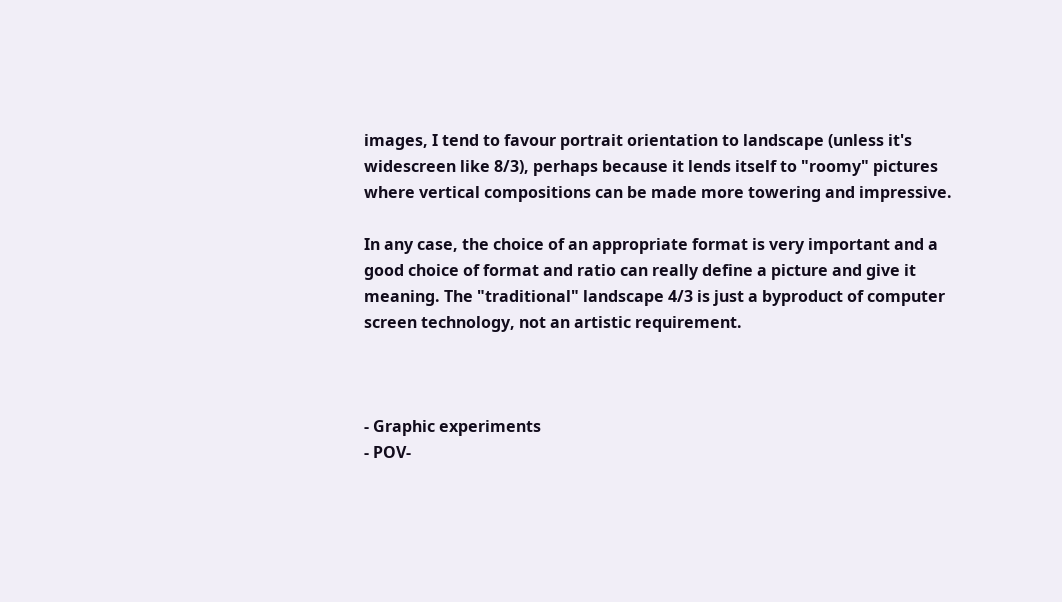images, I tend to favour portrait orientation to landscape (unless it's
widescreen like 8/3), perhaps because it lends itself to "roomy" pictures
where vertical compositions can be made more towering and impressive.

In any case, the choice of an appropriate format is very important and a
good choice of format and ratio can really define a picture and give it
meaning. The "traditional" landscape 4/3 is just a byproduct of computer
screen technology, not an artistic requirement.



- Graphic experiments
- POV-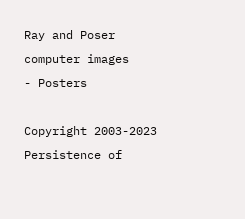Ray and Poser computer images
- Posters

Copyright 2003-2023 Persistence of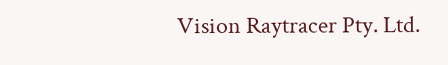Vision Raytracer Pty. Ltd.